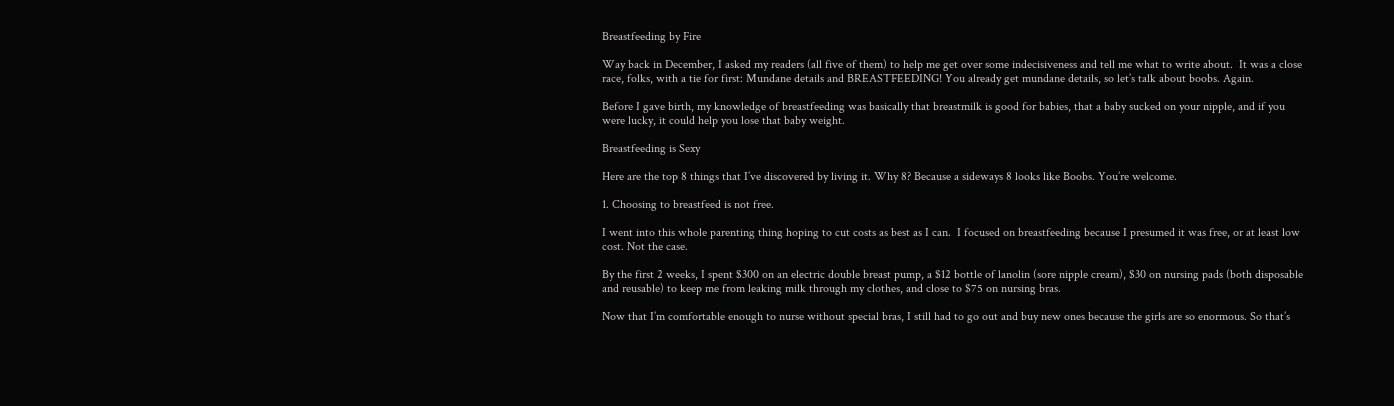Breastfeeding by Fire

Way back in December, I asked my readers (all five of them) to help me get over some indecisiveness and tell me what to write about.  It was a close race, folks, with a tie for first: Mundane details and BREASTFEEDING! You already get mundane details, so let’s talk about boobs. Again.

Before I gave birth, my knowledge of breastfeeding was basically that breastmilk is good for babies, that a baby sucked on your nipple, and if you were lucky, it could help you lose that baby weight.

Breastfeeding is Sexy

Here are the top 8 things that I’ve discovered by living it. Why 8? Because a sideways 8 looks like Boobs. You’re welcome.

1. Choosing to breastfeed is not free.

I went into this whole parenting thing hoping to cut costs as best as I can.  I focused on breastfeeding because I presumed it was free, or at least low cost. Not the case.

By the first 2 weeks, I spent $300 on an electric double breast pump, a $12 bottle of lanolin (sore nipple cream), $30 on nursing pads (both disposable and reusable) to keep me from leaking milk through my clothes, and close to $75 on nursing bras.

Now that I’m comfortable enough to nurse without special bras, I still had to go out and buy new ones because the girls are so enormous. So that’s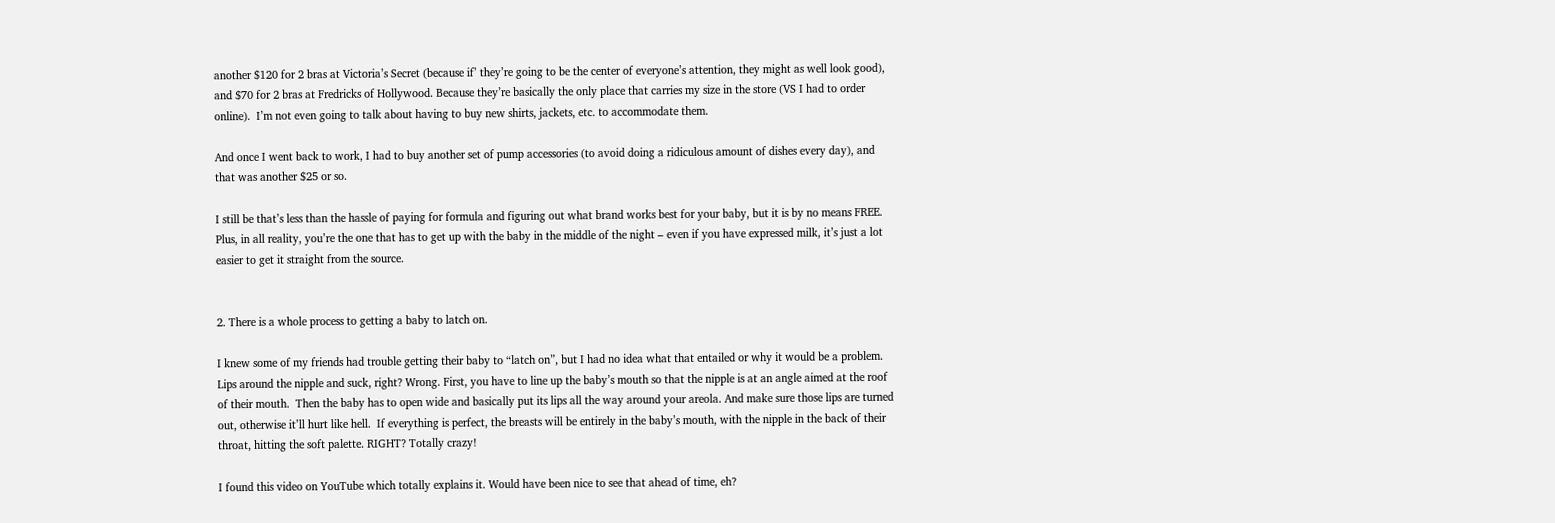another $120 for 2 bras at Victoria’s Secret (because if’ they’re going to be the center of everyone’s attention, they might as well look good), and $70 for 2 bras at Fredricks of Hollywood. Because they’re basically the only place that carries my size in the store (VS I had to order online).  I’m not even going to talk about having to buy new shirts, jackets, etc. to accommodate them.

And once I went back to work, I had to buy another set of pump accessories (to avoid doing a ridiculous amount of dishes every day), and that was another $25 or so.

I still be that’s less than the hassle of paying for formula and figuring out what brand works best for your baby, but it is by no means FREE.  Plus, in all reality, you’re the one that has to get up with the baby in the middle of the night – even if you have expressed milk, it’s just a lot easier to get it straight from the source.


2. There is a whole process to getting a baby to latch on.

I knew some of my friends had trouble getting their baby to “latch on”, but I had no idea what that entailed or why it would be a problem.  Lips around the nipple and suck, right? Wrong. First, you have to line up the baby’s mouth so that the nipple is at an angle aimed at the roof of their mouth.  Then the baby has to open wide and basically put its lips all the way around your areola. And make sure those lips are turned out, otherwise it’ll hurt like hell.  If everything is perfect, the breasts will be entirely in the baby’s mouth, with the nipple in the back of their throat, hitting the soft palette. RIGHT? Totally crazy!

I found this video on YouTube which totally explains it. Would have been nice to see that ahead of time, eh?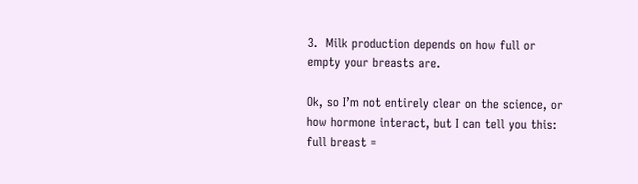3.  Milk production depends on how full or empty your breasts are.

Ok, so I’m not entirely clear on the science, or how hormone interact, but I can tell you this: full breast =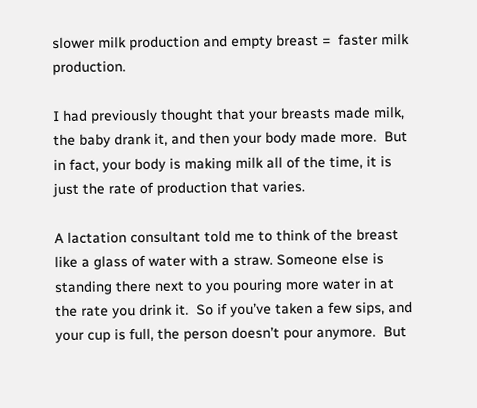slower milk production and empty breast =  faster milk production.

I had previously thought that your breasts made milk, the baby drank it, and then your body made more.  But in fact, your body is making milk all of the time, it is just the rate of production that varies.

A lactation consultant told me to think of the breast like a glass of water with a straw. Someone else is standing there next to you pouring more water in at the rate you drink it.  So if you’ve taken a few sips, and your cup is full, the person doesn’t pour anymore.  But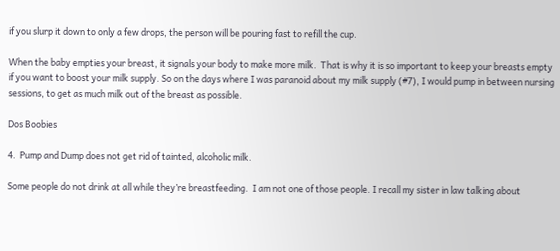if you slurp it down to only a few drops, the person will be pouring fast to refill the cup.

When the baby empties your breast, it signals your body to make more milk.  That is why it is so important to keep your breasts empty if you want to boost your milk supply. So on the days where I was paranoid about my milk supply (#7), I would pump in between nursing sessions, to get as much milk out of the breast as possible.

Dos Boobies

4.  Pump and Dump does not get rid of tainted, alcoholic milk.

Some people do not drink at all while they’re breastfeeding.  I am not one of those people. I recall my sister in law talking about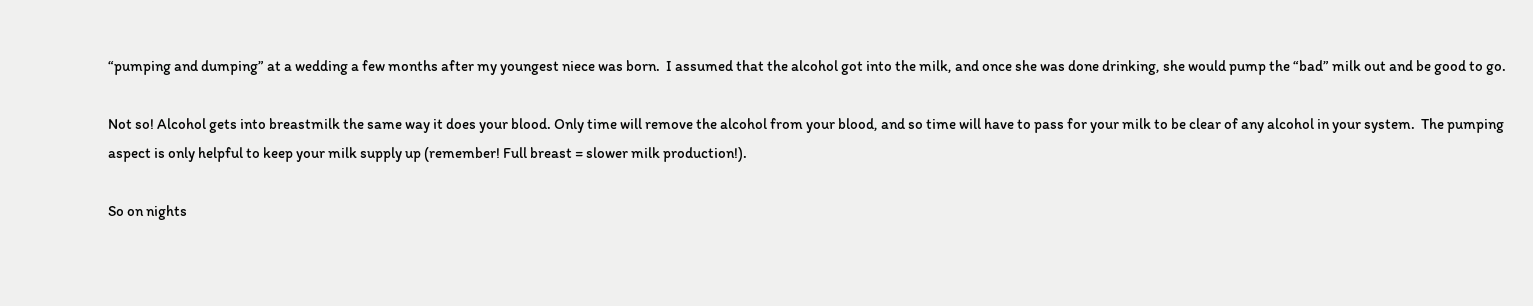“pumping and dumping” at a wedding a few months after my youngest niece was born.  I assumed that the alcohol got into the milk, and once she was done drinking, she would pump the “bad” milk out and be good to go.

Not so! Alcohol gets into breastmilk the same way it does your blood. Only time will remove the alcohol from your blood, and so time will have to pass for your milk to be clear of any alcohol in your system.  The pumping aspect is only helpful to keep your milk supply up (remember! Full breast = slower milk production!).

So on nights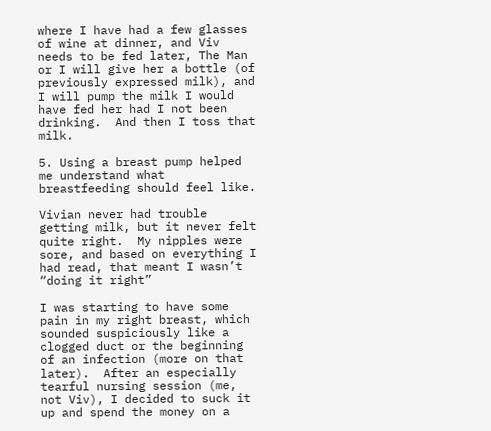where I have had a few glasses of wine at dinner, and Viv needs to be fed later, The Man or I will give her a bottle (of previously expressed milk), and I will pump the milk I would have fed her had I not been drinking.  And then I toss that milk.

5. Using a breast pump helped me understand what breastfeeding should feel like.

Vivian never had trouble getting milk, but it never felt quite right.  My nipples were sore, and based on everything I had read, that meant I wasn’t “doing it right”

I was starting to have some pain in my right breast, which sounded suspiciously like a clogged duct or the beginning of an infection (more on that later).  After an especially tearful nursing session (me, not Viv), I decided to suck it up and spend the money on a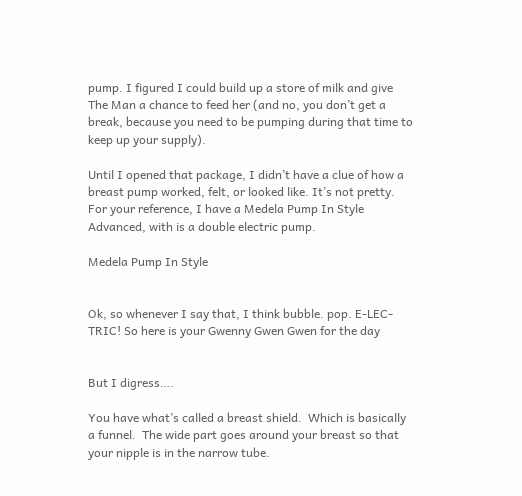pump. I figured I could build up a store of milk and give The Man a chance to feed her (and no, you don’t get a break, because you need to be pumping during that time to keep up your supply).

Until I opened that package, I didn’t have a clue of how a breast pump worked, felt, or looked like. It’s not pretty. For your reference, I have a Medela Pump In Style Advanced, with is a double electric pump.

Medela Pump In Style


Ok, so whenever I say that, I think bubble. pop. E-LEC-TRIC! So here is your Gwenny Gwen Gwen for the day


But I digress….

You have what’s called a breast shield.  Which is basically a funnel.  The wide part goes around your breast so that your nipple is in the narrow tube.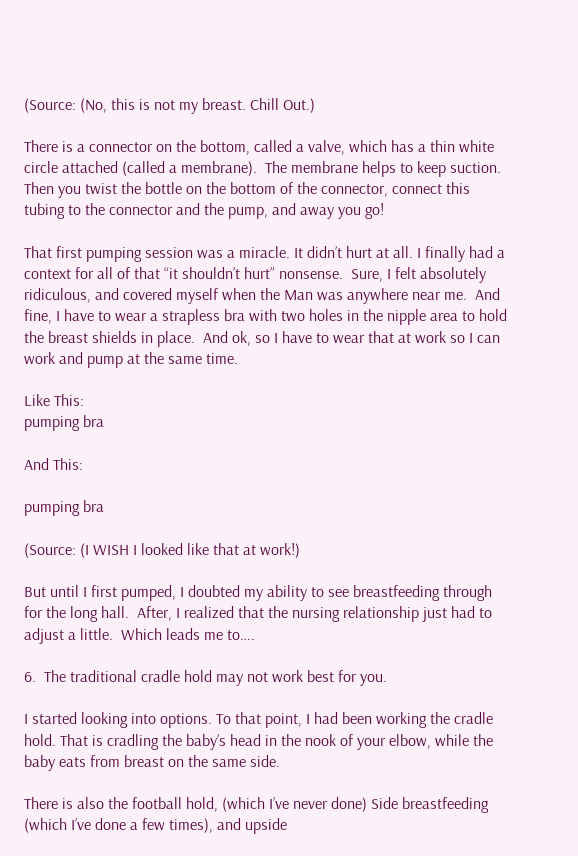(Source: (No, this is not my breast. Chill Out.)

There is a connector on the bottom, called a valve, which has a thin white circle attached (called a membrane).  The membrane helps to keep suction. Then you twist the bottle on the bottom of the connector, connect this tubing to the connector and the pump, and away you go!

That first pumping session was a miracle. It didn’t hurt at all. I finally had a context for all of that “it shouldn’t hurt” nonsense.  Sure, I felt absolutely ridiculous, and covered myself when the Man was anywhere near me.  And fine, I have to wear a strapless bra with two holes in the nipple area to hold the breast shields in place.  And ok, so I have to wear that at work so I can work and pump at the same time.

Like This:
pumping bra

And This:

pumping bra

(Source: (I WISH I looked like that at work!)

But until I first pumped, I doubted my ability to see breastfeeding through for the long hall.  After, I realized that the nursing relationship just had to adjust a little.  Which leads me to….

6.  The traditional cradle hold may not work best for you.

I started looking into options. To that point, I had been working the cradle hold. That is cradling the baby’s head in the nook of your elbow, while the baby eats from breast on the same side.

There is also the football hold, (which I’ve never done) Side breastfeeding (which I’ve done a few times), and upside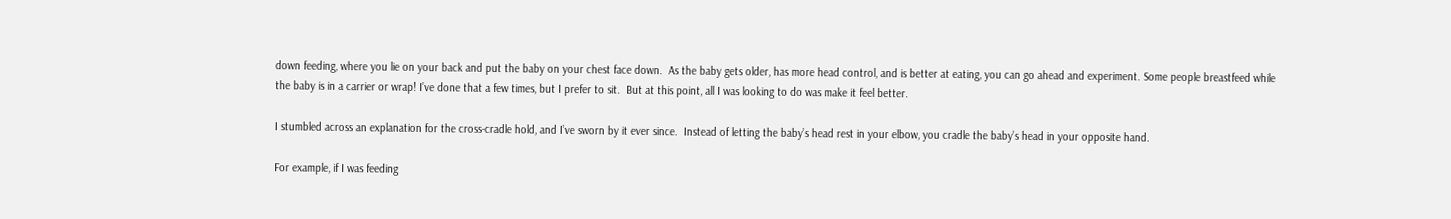down feeding, where you lie on your back and put the baby on your chest face down.  As the baby gets older, has more head control, and is better at eating, you can go ahead and experiment. Some people breastfeed while the baby is in a carrier or wrap! I’ve done that a few times, but I prefer to sit.  But at this point, all I was looking to do was make it feel better.

I stumbled across an explanation for the cross-cradle hold, and I’ve sworn by it ever since.  Instead of letting the baby’s head rest in your elbow, you cradle the baby’s head in your opposite hand.

For example, if I was feeding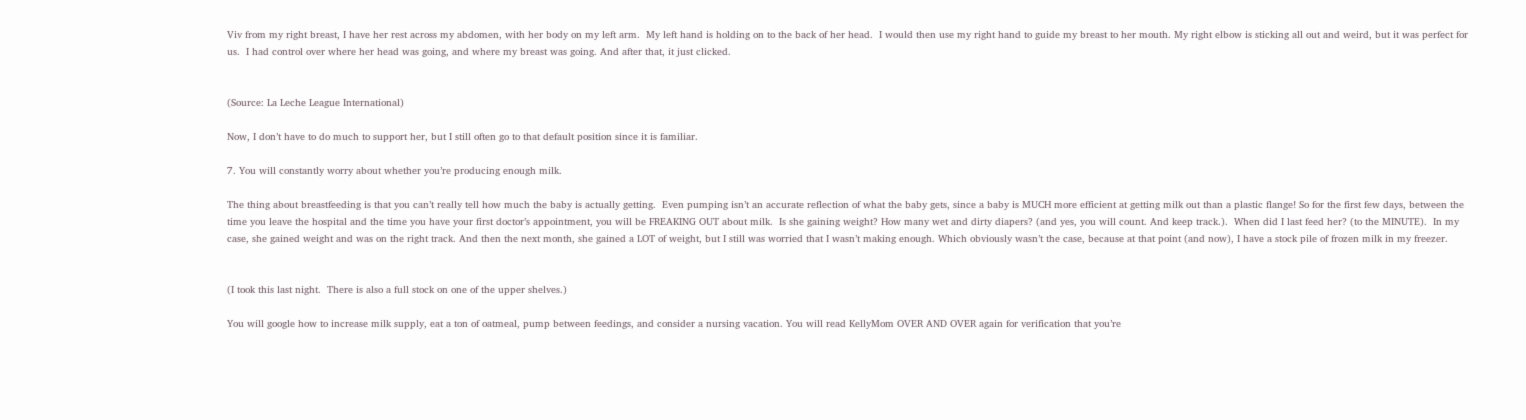Viv from my right breast, I have her rest across my abdomen, with her body on my left arm.  My left hand is holding on to the back of her head.  I would then use my right hand to guide my breast to her mouth. My right elbow is sticking all out and weird, but it was perfect for us.  I had control over where her head was going, and where my breast was going. And after that, it just clicked.


(Source: La Leche League International)

Now, I don’t have to do much to support her, but I still often go to that default position since it is familiar.

7. You will constantly worry about whether you’re producing enough milk.

The thing about breastfeeding is that you can’t really tell how much the baby is actually getting.  Even pumping isn’t an accurate reflection of what the baby gets, since a baby is MUCH more efficient at getting milk out than a plastic flange! So for the first few days, between the time you leave the hospital and the time you have your first doctor’s appointment, you will be FREAKING OUT about milk.  Is she gaining weight? How many wet and dirty diapers? (and yes, you will count. And keep track.).  When did I last feed her? (to the MINUTE).  In my case, she gained weight and was on the right track. And then the next month, she gained a LOT of weight, but I still was worried that I wasn’t making enough. Which obviously wasn’t the case, because at that point (and now), I have a stock pile of frozen milk in my freezer.


(I took this last night.  There is also a full stock on one of the upper shelves.)

You will google how to increase milk supply, eat a ton of oatmeal, pump between feedings, and consider a nursing vacation. You will read KellyMom OVER AND OVER again for verification that you’re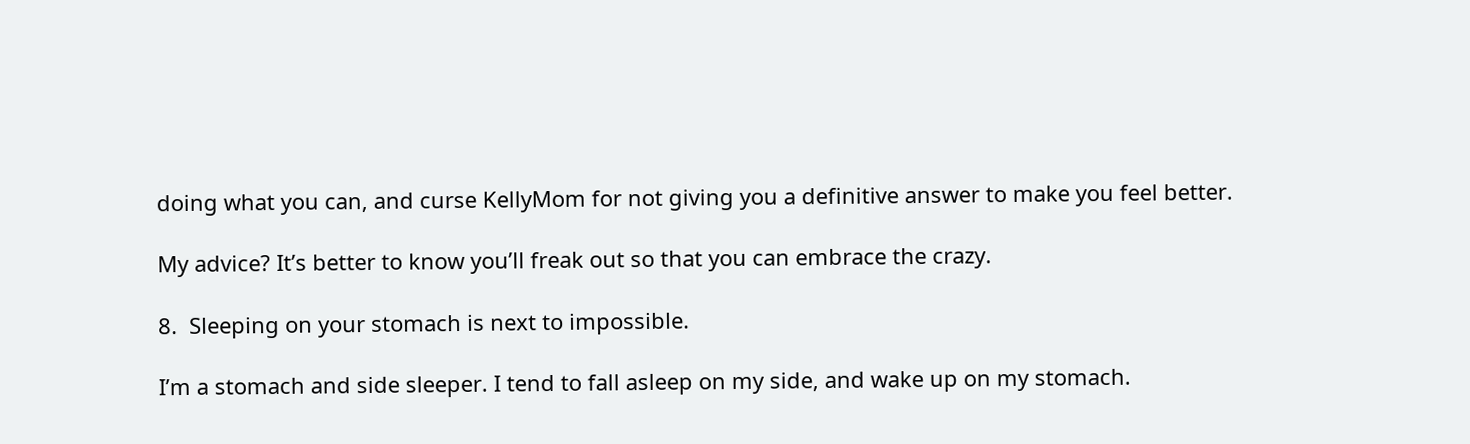doing what you can, and curse KellyMom for not giving you a definitive answer to make you feel better.

My advice? It’s better to know you’ll freak out so that you can embrace the crazy.

8.  Sleeping on your stomach is next to impossible.

I’m a stomach and side sleeper. I tend to fall asleep on my side, and wake up on my stomach.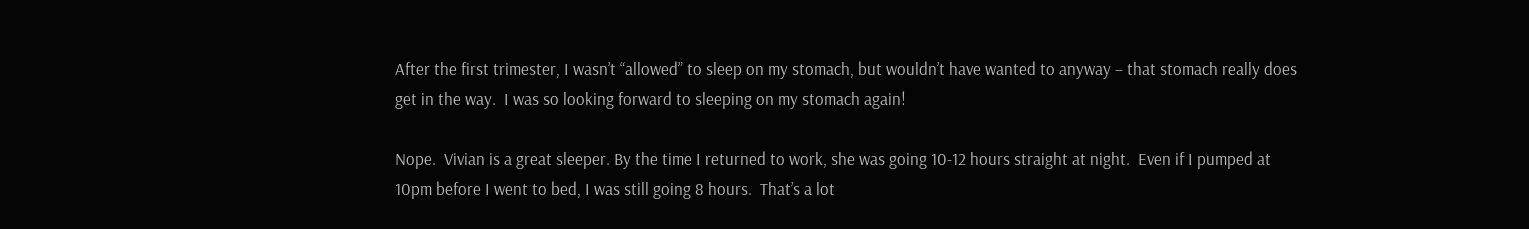After the first trimester, I wasn’t “allowed” to sleep on my stomach, but wouldn’t have wanted to anyway – that stomach really does get in the way.  I was so looking forward to sleeping on my stomach again!

Nope.  Vivian is a great sleeper. By the time I returned to work, she was going 10-12 hours straight at night.  Even if I pumped at 10pm before I went to bed, I was still going 8 hours.  That’s a lot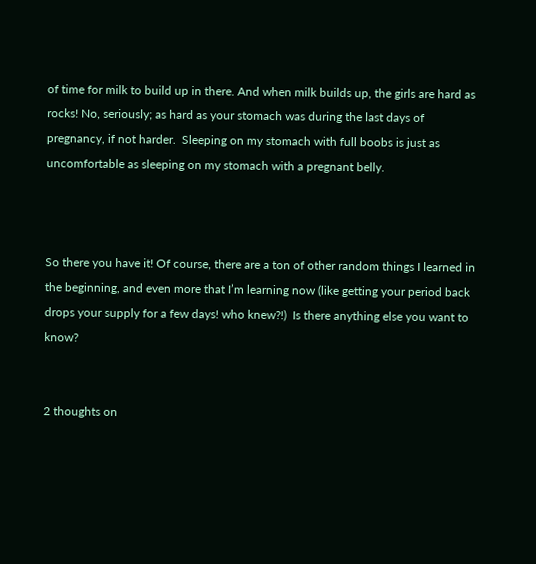of time for milk to build up in there. And when milk builds up, the girls are hard as rocks! No, seriously; as hard as your stomach was during the last days of pregnancy, if not harder.  Sleeping on my stomach with full boobs is just as uncomfortable as sleeping on my stomach with a pregnant belly.



So there you have it! Of course, there are a ton of other random things I learned in the beginning, and even more that I’m learning now (like getting your period back drops your supply for a few days! who knew?!)  Is there anything else you want to know?


2 thoughts on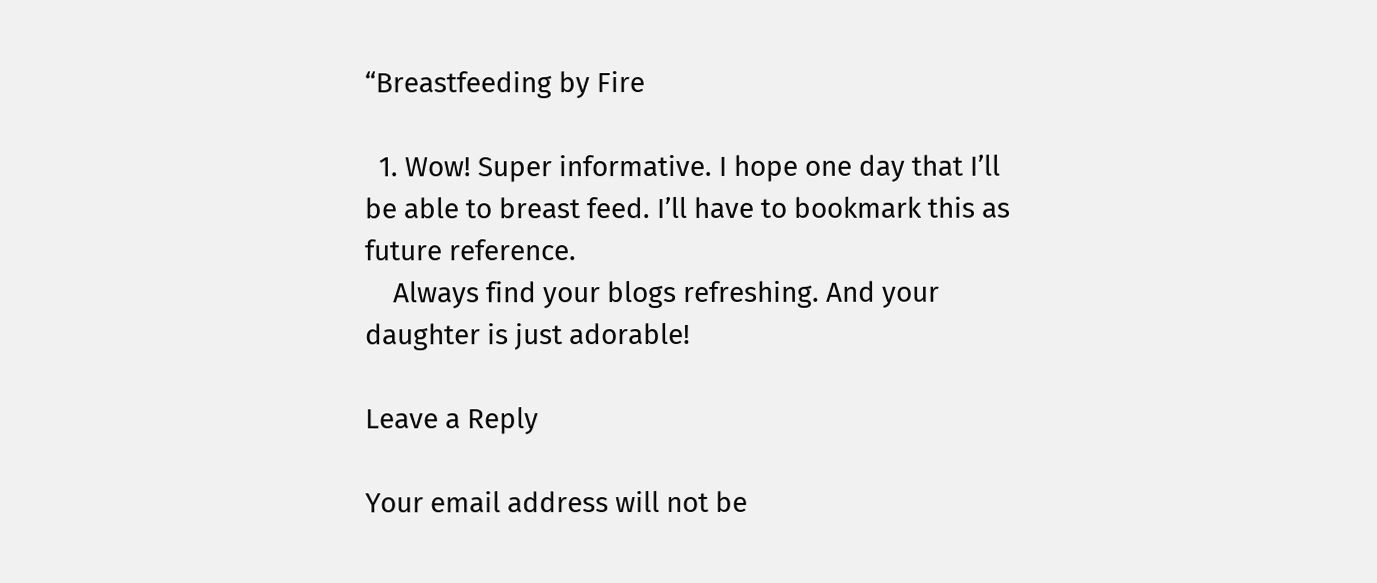“Breastfeeding by Fire

  1. Wow! Super informative. I hope one day that I’ll be able to breast feed. I’ll have to bookmark this as future reference.
    Always find your blogs refreshing. And your daughter is just adorable!

Leave a Reply

Your email address will not be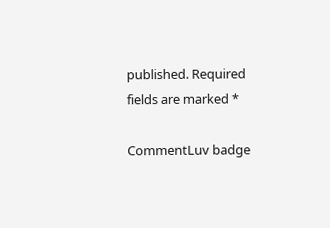published. Required fields are marked *

CommentLuv badge